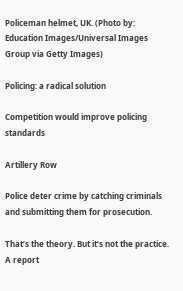Policeman helmet, UK. (Photo by: Education Images/Universal Images Group via Getty Images)

Policing: a radical solution

Competition would improve policing standards

Artillery Row

Police deter crime by catching criminals and submitting them for prosecution.

That’s the theory. But it’s not the practice. A report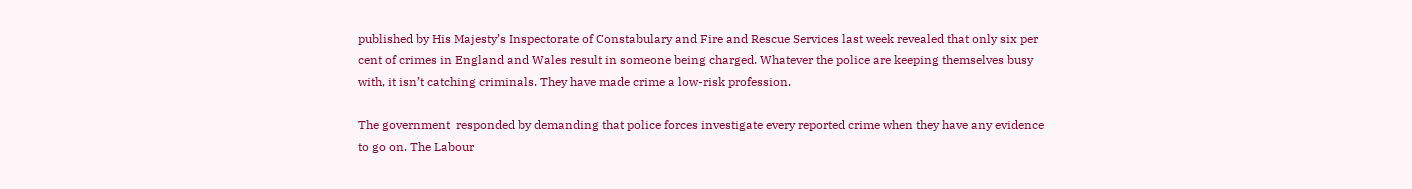published by His Majesty’s Inspectorate of Constabulary and Fire and Rescue Services last week revealed that only six per cent of crimes in England and Wales result in someone being charged. Whatever the police are keeping themselves busy with, it isn’t catching criminals. They have made crime a low-risk profession.

The government  responded by demanding that police forces investigate every reported crime when they have any evidence to go on. The Labour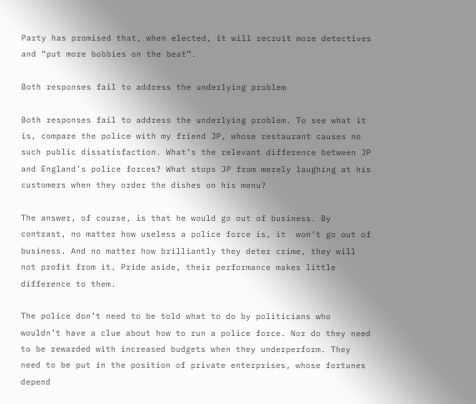Party has promised that, when elected, it will recruit more detectives and “put more bobbies on the beat”.

Both responses fail to address the underlying problem

Both responses fail to address the underlying problem. To see what it is, compare the police with my friend JP, whose restaurant causes no such public dissatisfaction. What’s the relevant difference between JP and England’s police forces? What stops JP from merely laughing at his customers when they order the dishes on his menu?

The answer, of course, is that he would go out of business. By contrast, no matter how useless a police force is, it  won’t go out of business. And no matter how brilliantly they deter crime, they will not profit from it. Pride aside, their performance makes little difference to them.

The police don’t need to be told what to do by politicians who wouldn’t have a clue about how to run a police force. Nor do they need to be rewarded with increased budgets when they underperform. They need to be put in the position of private enterprises, whose fortunes depend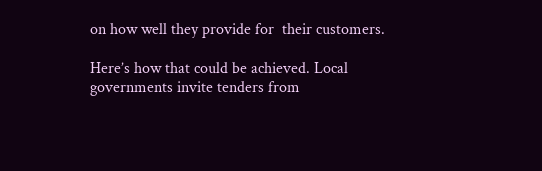on how well they provide for  their customers.

Here’s how that could be achieved. Local governments invite tenders from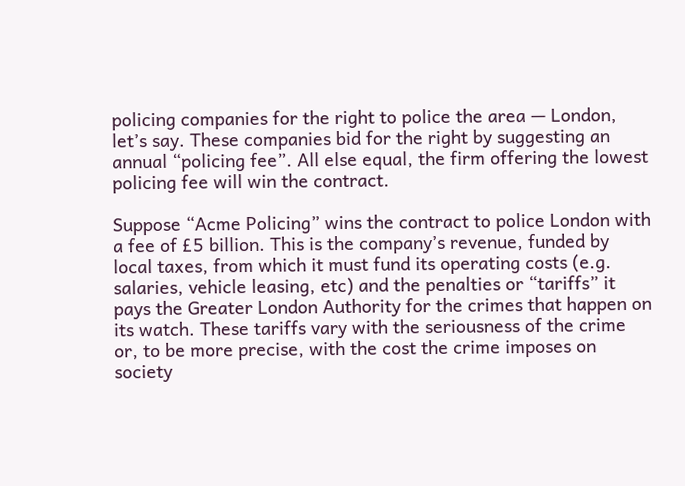policing companies for the right to police the area — London, let’s say. These companies bid for the right by suggesting an annual “policing fee”. All else equal, the firm offering the lowest policing fee will win the contract.

Suppose “Acme Policing” wins the contract to police London with a fee of £5 billion. This is the company’s revenue, funded by local taxes, from which it must fund its operating costs (e.g. salaries, vehicle leasing, etc) and the penalties or “tariffs” it pays the Greater London Authority for the crimes that happen on its watch. These tariffs vary with the seriousness of the crime or, to be more precise, with the cost the crime imposes on society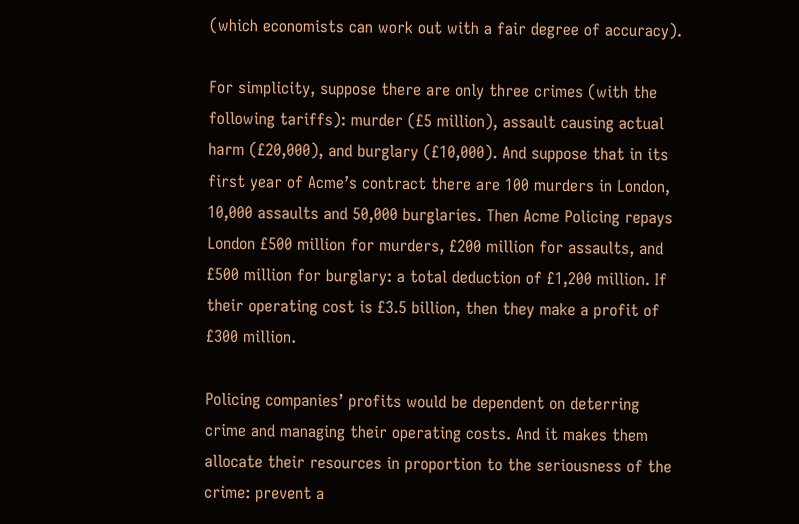(which economists can work out with a fair degree of accuracy).

For simplicity, suppose there are only three crimes (with the following tariffs): murder (£5 million), assault causing actual harm (£20,000), and burglary (£10,000). And suppose that in its first year of Acme’s contract there are 100 murders in London, 10,000 assaults and 50,000 burglaries. Then Acme Policing repays London £500 million for murders, £200 million for assaults, and £500 million for burglary: a total deduction of £1,200 million. If their operating cost is £3.5 billion, then they make a profit of £300 million.

Policing companies’ profits would be dependent on deterring crime and managing their operating costs. And it makes them allocate their resources in proportion to the seriousness of the crime: prevent a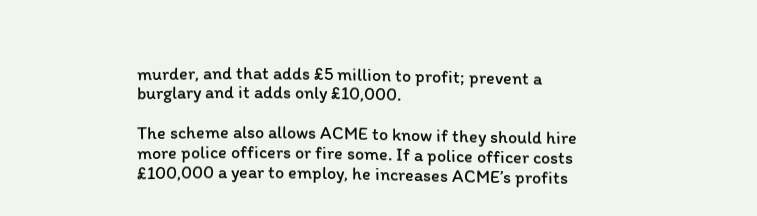murder, and that adds £5 million to profit; prevent a burglary and it adds only £10,000.

The scheme also allows ACME to know if they should hire more police officers or fire some. If a police officer costs £100,000 a year to employ, he increases ACME’s profits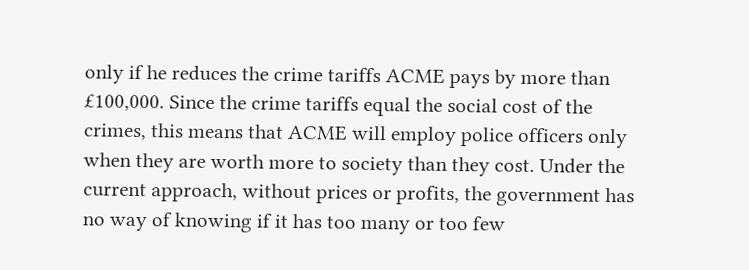only if he reduces the crime tariffs ACME pays by more than £100,000. Since the crime tariffs equal the social cost of the crimes, this means that ACME will employ police officers only when they are worth more to society than they cost. Under the current approach, without prices or profits, the government has no way of knowing if it has too many or too few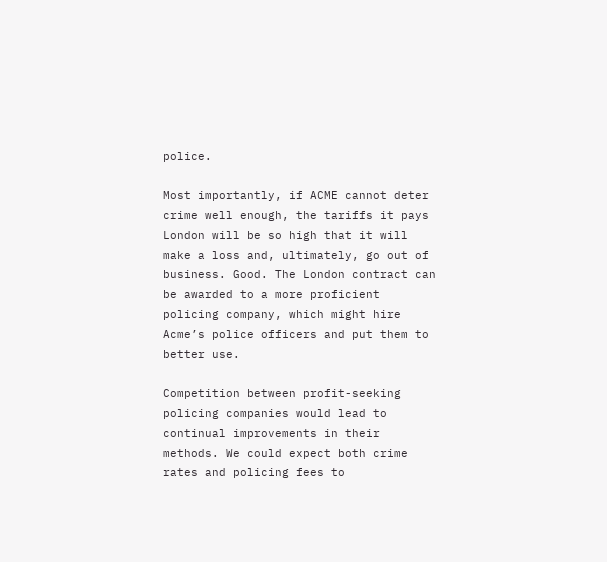police.

Most importantly, if ACME cannot deter crime well enough, the tariffs it pays London will be so high that it will make a loss and, ultimately, go out of business. Good. The London contract can be awarded to a more proficient policing company, which might hire Acme’s police officers and put them to better use.

Competition between profit-seeking policing companies would lead to continual improvements in their methods. We could expect both crime rates and policing fees to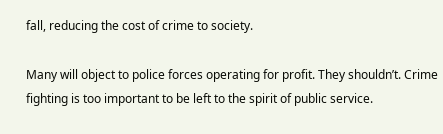fall, reducing the cost of crime to society.

Many will object to police forces operating for profit. They shouldn’t. Crime fighting is too important to be left to the spirit of public service.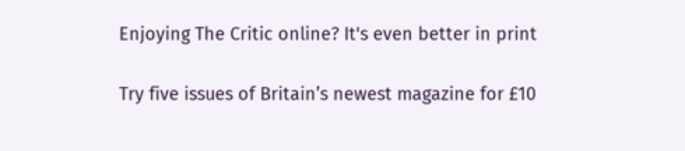Enjoying The Critic online? It's even better in print

Try five issues of Britain’s newest magazine for £10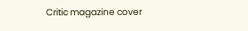Critic magazine cover